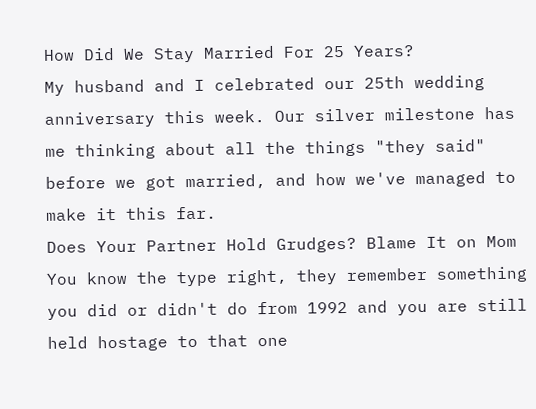How Did We Stay Married For 25 Years?
My husband and I celebrated our 25th wedding anniversary this week. Our silver milestone has me thinking about all the things "they said" before we got married, and how we've managed to make it this far.
Does Your Partner Hold Grudges? Blame It on Mom
You know the type right, they remember something you did or didn't do from 1992 and you are still held hostage to that one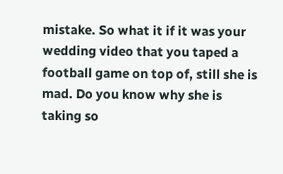mistake. So what it if it was your wedding video that you taped a football game on top of, still she is mad. Do you know why she is taking so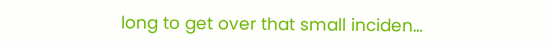long to get over that small inciden…